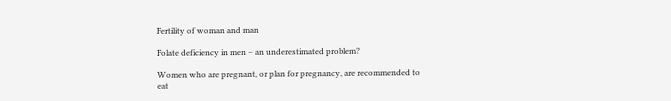Fertility of woman and man

Folate deficiency in men – an underestimated problem?

Women who are pregnant, or plan for pregnancy, are recommended to eat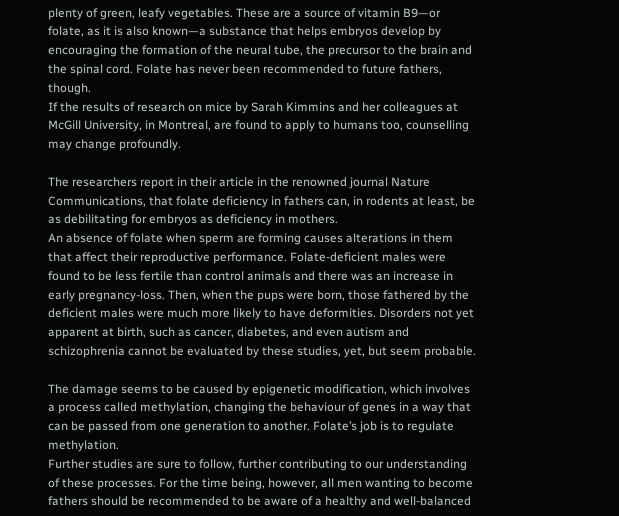plenty of green, leafy vegetables. These are a source of vitamin B9—or folate, as it is also known—a substance that helps embryos develop by encouraging the formation of the neural tube, the precursor to the brain and the spinal cord. Folate has never been recommended to future fathers, though.
If the results of research on mice by Sarah Kimmins and her colleagues at McGill University, in Montreal, are found to apply to humans too, counselling may change profoundly.

The researchers report in their article in the renowned journal Nature Communications, that folate deficiency in fathers can, in rodents at least, be as debilitating for embryos as deficiency in mothers.
An absence of folate when sperm are forming causes alterations in them that affect their reproductive performance. Folate-deficient males were found to be less fertile than control animals and there was an increase in early pregnancy-loss. Then, when the pups were born, those fathered by the deficient males were much more likely to have deformities. Disorders not yet apparent at birth, such as cancer, diabetes, and even autism and schizophrenia cannot be evaluated by these studies, yet, but seem probable.

The damage seems to be caused by epigenetic modification, which involves a process called methylation, changing the behaviour of genes in a way that can be passed from one generation to another. Folate’s job is to regulate methylation.
Further studies are sure to follow, further contributing to our understanding of these processes. For the time being, however, all men wanting to become fathers should be recommended to be aware of a healthy and well-balanced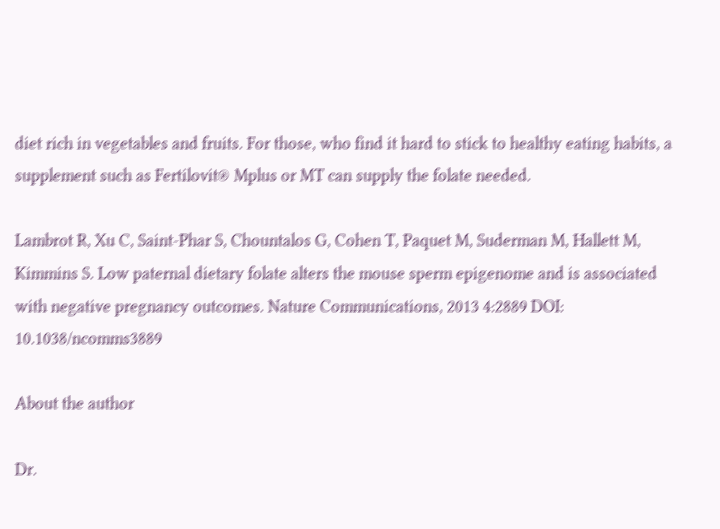diet rich in vegetables and fruits. For those, who find it hard to stick to healthy eating habits, a supplement such as Fertilovit® Mplus or MT can supply the folate needed.

Lambrot R, Xu C, Saint-Phar S, Chountalos G, Cohen T, Paquet M, Suderman M, Hallett M, Kimmins S. Low paternal dietary folate alters the mouse sperm epigenome and is associated with negative pregnancy outcomes. Nature Communications, 2013 4:2889 DOI: 10.1038/ncomms3889

About the author

Dr.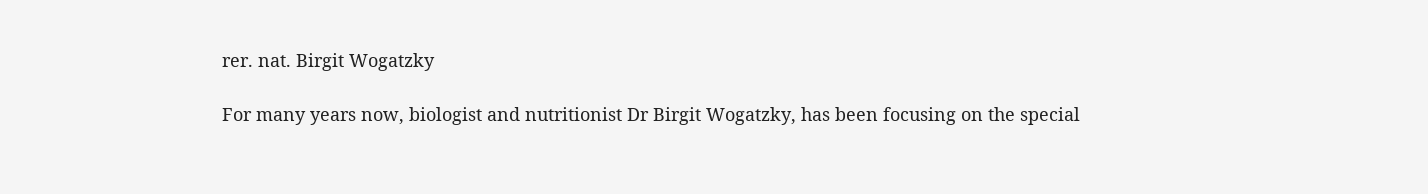rer. nat. Birgit Wogatzky

For many years now, biologist and nutritionist Dr Birgit Wogatzky, has been focusing on the special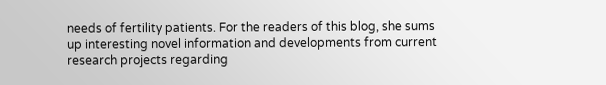needs of fertility patients. For the readers of this blog, she sums up interesting novel information and developments from current research projects regarding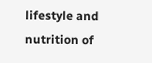lifestyle and nutrition of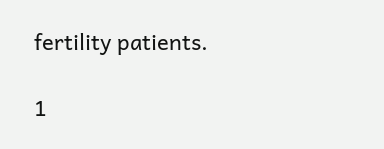fertility patients.

1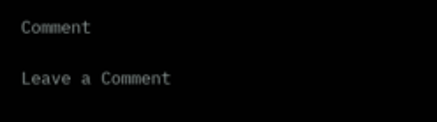Comment

Leave a Comment